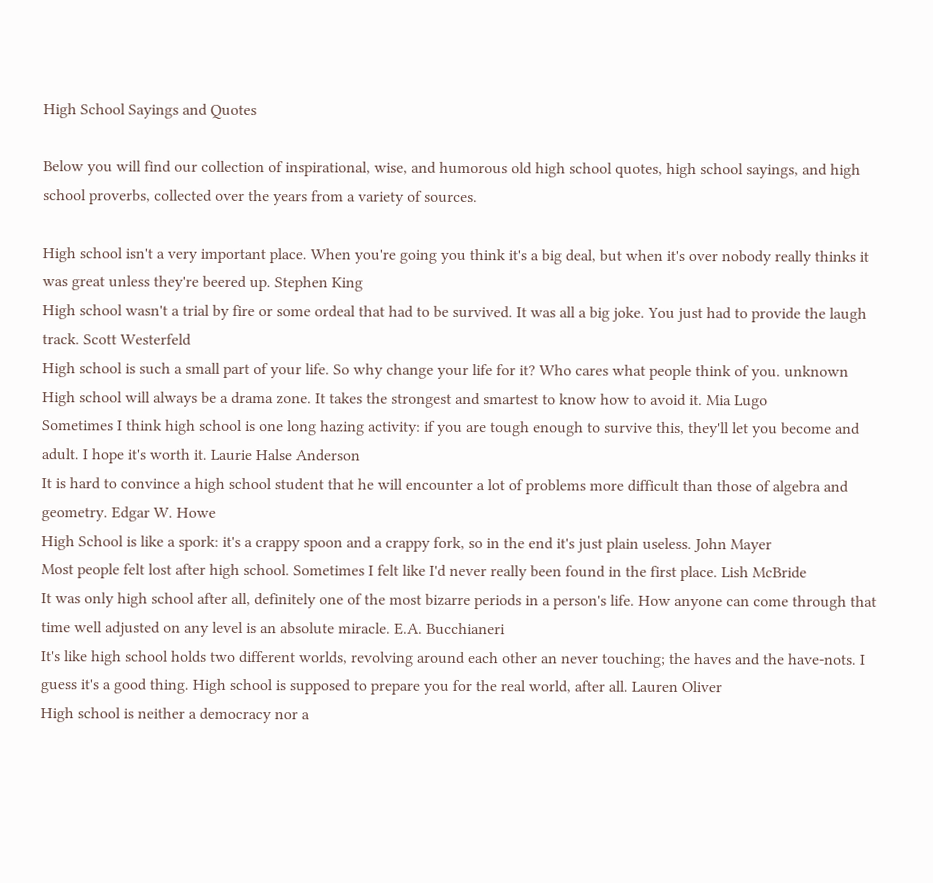High School Sayings and Quotes

Below you will find our collection of inspirational, wise, and humorous old high school quotes, high school sayings, and high school proverbs, collected over the years from a variety of sources.

High school isn't a very important place. When you're going you think it's a big deal, but when it's over nobody really thinks it was great unless they're beered up. Stephen King
High school wasn't a trial by fire or some ordeal that had to be survived. It was all a big joke. You just had to provide the laugh track. Scott Westerfeld
High school is such a small part of your life. So why change your life for it? Who cares what people think of you. unknown
High school will always be a drama zone. It takes the strongest and smartest to know how to avoid it. Mia Lugo
Sometimes I think high school is one long hazing activity: if you are tough enough to survive this, they'll let you become and adult. I hope it's worth it. Laurie Halse Anderson
It is hard to convince a high school student that he will encounter a lot of problems more difficult than those of algebra and geometry. Edgar W. Howe
High School is like a spork: it's a crappy spoon and a crappy fork, so in the end it's just plain useless. John Mayer
Most people felt lost after high school. Sometimes I felt like I'd never really been found in the first place. Lish McBride
It was only high school after all, definitely one of the most bizarre periods in a person's life. How anyone can come through that time well adjusted on any level is an absolute miracle. E.A. Bucchianeri
It's like high school holds two different worlds, revolving around each other an never touching; the haves and the have-nots. I guess it's a good thing. High school is supposed to prepare you for the real world, after all. Lauren Oliver
High school is neither a democracy nor a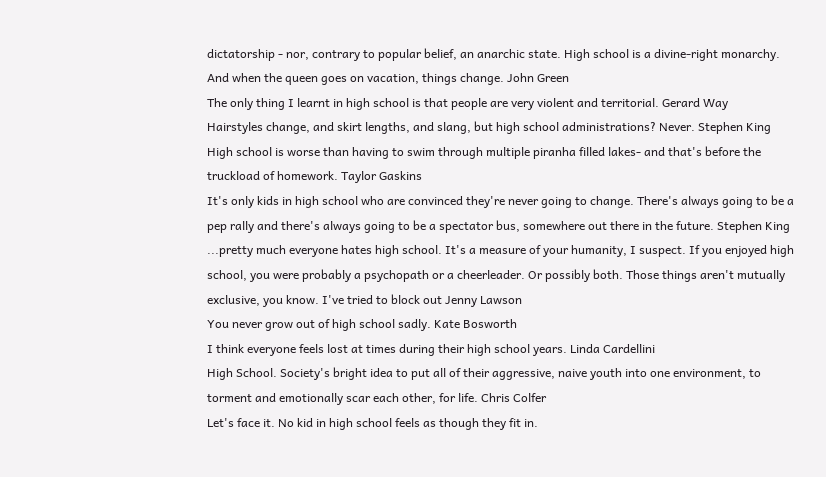dictatorship - nor, contrary to popular belief, an anarchic state. High school is a divine-right monarchy. And when the queen goes on vacation, things change. John Green
The only thing I learnt in high school is that people are very violent and territorial. Gerard Way
Hairstyles change, and skirt lengths, and slang, but high school administrations? Never. Stephen King
High school is worse than having to swim through multiple piranha filled lakes- and that's before the truckload of homework. Taylor Gaskins
It's only kids in high school who are convinced they're never going to change. There's always going to be a pep rally and there's always going to be a spectator bus, somewhere out there in the future. Stephen King
...pretty much everyone hates high school. It's a measure of your humanity, I suspect. If you enjoyed high school, you were probably a psychopath or a cheerleader. Or possibly both. Those things aren't mutually exclusive, you know. I've tried to block out Jenny Lawson
You never grow out of high school sadly. Kate Bosworth
I think everyone feels lost at times during their high school years. Linda Cardellini
High School. Society's bright idea to put all of their aggressive, naive youth into one environment, to torment and emotionally scar each other, for life. Chris Colfer
Let's face it. No kid in high school feels as though they fit in.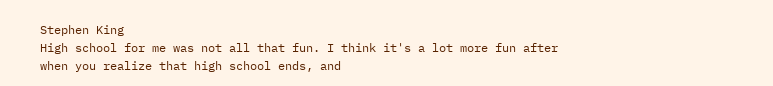Stephen King
High school for me was not all that fun. I think it's a lot more fun after when you realize that high school ends, and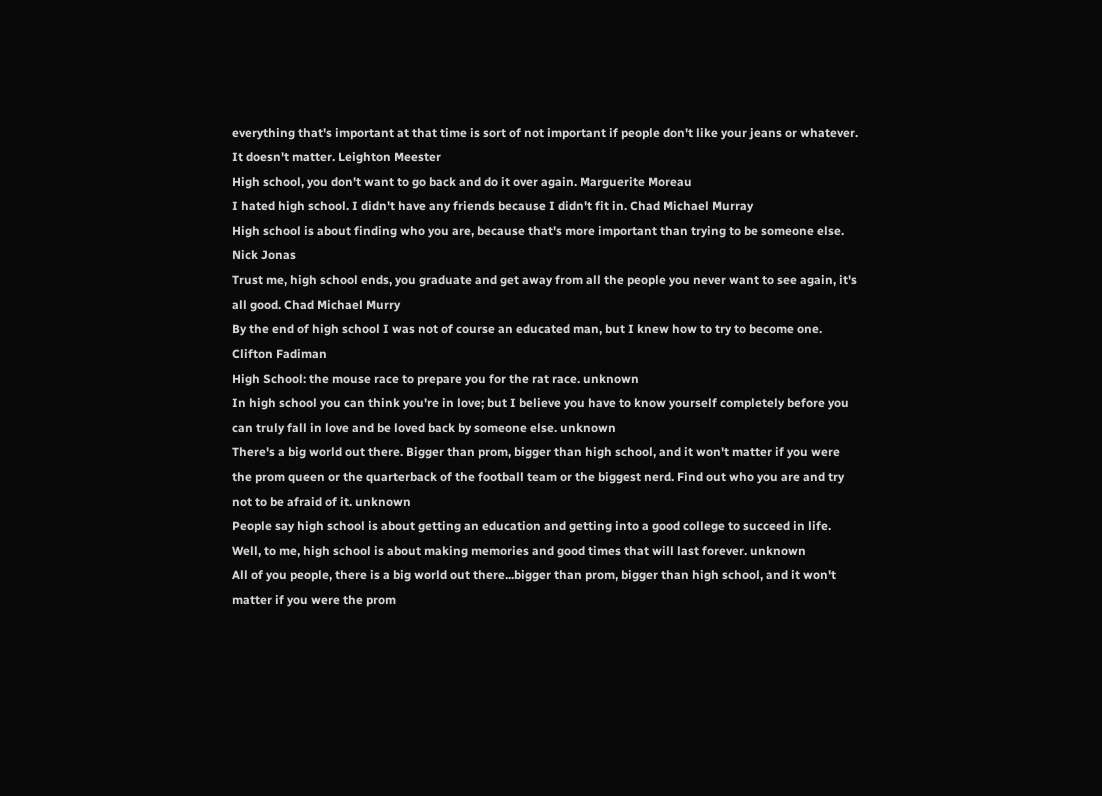everything that's important at that time is sort of not important if people don't like your jeans or whatever. It doesn't matter. Leighton Meester
High school, you don't want to go back and do it over again. Marguerite Moreau
I hated high school. I didn't have any friends because I didn't fit in. Chad Michael Murray
High school is about finding who you are, because that's more important than trying to be someone else. Nick Jonas
Trust me, high school ends, you graduate and get away from all the people you never want to see again, it's all good. Chad Michael Murry
By the end of high school I was not of course an educated man, but I knew how to try to become one. Clifton Fadiman
High School: the mouse race to prepare you for the rat race. unknown
In high school you can think you're in love; but I believe you have to know yourself completely before you can truly fall in love and be loved back by someone else. unknown
There's a big world out there. Bigger than prom, bigger than high school, and it won't matter if you were the prom queen or the quarterback of the football team or the biggest nerd. Find out who you are and try not to be afraid of it. unknown
People say high school is about getting an education and getting into a good college to succeed in life. Well, to me, high school is about making memories and good times that will last forever. unknown
All of you people, there is a big world out there...bigger than prom, bigger than high school, and it won't matter if you were the prom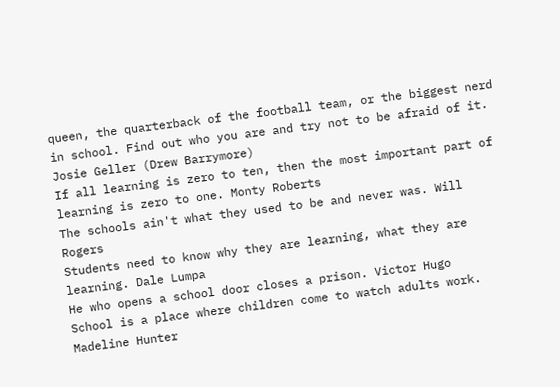queen, the quarterback of the football team, or the biggest nerd in school. Find out who you are and try not to be afraid of it. Josie Geller (Drew Barrymore)
If all learning is zero to ten, then the most important part of learning is zero to one. Monty Roberts
The schools ain't what they used to be and never was. Will Rogers
Students need to know why they are learning, what they are learning. Dale Lumpa
He who opens a school door closes a prison. Victor Hugo
School is a place where children come to watch adults work. Madeline Hunter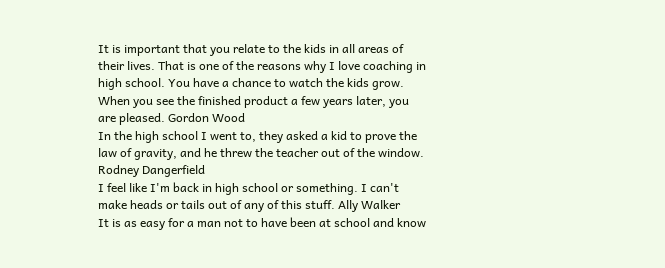It is important that you relate to the kids in all areas of their lives. That is one of the reasons why I love coaching in high school. You have a chance to watch the kids grow. When you see the finished product a few years later, you are pleased. Gordon Wood
In the high school I went to, they asked a kid to prove the law of gravity, and he threw the teacher out of the window. Rodney Dangerfield
I feel like I'm back in high school or something. I can't make heads or tails out of any of this stuff. Ally Walker
It is as easy for a man not to have been at school and know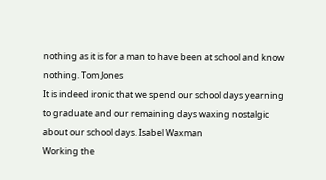nothing as it is for a man to have been at school and know nothing. Tom Jones
It is indeed ironic that we spend our school days yearning to graduate and our remaining days waxing nostalgic about our school days. Isabel Waxman
Working the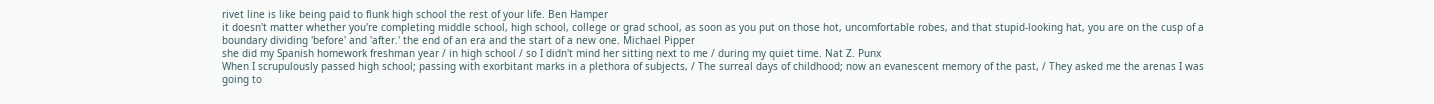rivet line is like being paid to flunk high school the rest of your life. Ben Hamper
it doesn't matter whether you're completing middle school, high school, college or grad school, as soon as you put on those hot, uncomfortable robes, and that stupid-looking hat, you are on the cusp of a boundary dividing 'before' and 'after.' the end of an era and the start of a new one. Michael Pipper
she did my Spanish homework freshman year / in high school / so I didn't mind her sitting next to me / during my quiet time. Nat Z. Punx
When I scrupulously passed high school; passing with exorbitant marks in a plethora of subjects, / The surreal days of childhood; now an evanescent memory of the past, / They asked me the arenas I was going to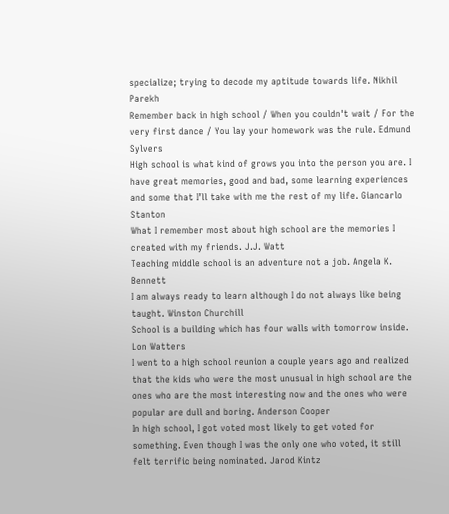specialize; trying to decode my aptitude towards life. Nikhil Parekh
Remember back in high school / When you couldn't wait / For the very first dance / You lay your homework was the rule. Edmund Sylvers
High school is what kind of grows you into the person you are. I have great memories, good and bad, some learning experiences and some that I’ll take with me the rest of my life. Giancarlo Stanton
What I remember most about high school are the memories I created with my friends. J.J. Watt
Teaching middle school is an adventure not a job. Angela K. Bennett
I am always ready to learn although I do not always like being taught. Winston Churchill
School is a building which has four walls with tomorrow inside. Lon Watters
I went to a high school reunion a couple years ago and realized that the kids who were the most unusual in high school are the ones who are the most interesting now and the ones who were popular are dull and boring. Anderson Cooper
In high school, I got voted most likely to get voted for something. Even though I was the only one who voted, it still felt terrific being nominated. Jarod Kintz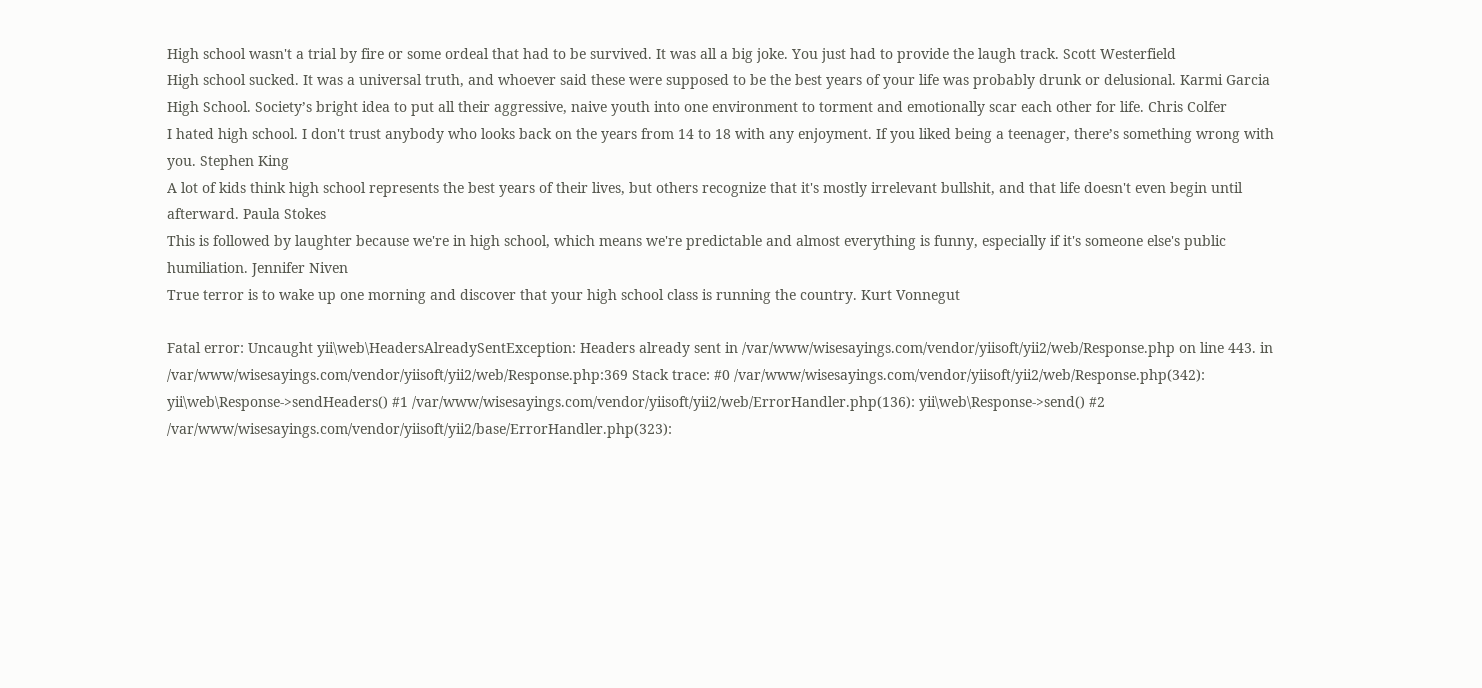High school wasn't a trial by fire or some ordeal that had to be survived. It was all a big joke. You just had to provide the laugh track. Scott Westerfield
High school sucked. It was a universal truth, and whoever said these were supposed to be the best years of your life was probably drunk or delusional. Karmi Garcia
High School. Society’s bright idea to put all their aggressive, naive youth into one environment to torment and emotionally scar each other for life. Chris Colfer
I hated high school. I don't trust anybody who looks back on the years from 14 to 18 with any enjoyment. If you liked being a teenager, there’s something wrong with you. Stephen King
A lot of kids think high school represents the best years of their lives, but others recognize that it's mostly irrelevant bullshit, and that life doesn't even begin until afterward. Paula Stokes
This is followed by laughter because we're in high school, which means we're predictable and almost everything is funny, especially if it's someone else's public humiliation. Jennifer Niven
True terror is to wake up one morning and discover that your high school class is running the country. Kurt Vonnegut

Fatal error: Uncaught yii\web\HeadersAlreadySentException: Headers already sent in /var/www/wisesayings.com/vendor/yiisoft/yii2/web/Response.php on line 443. in /var/www/wisesayings.com/vendor/yiisoft/yii2/web/Response.php:369 Stack trace: #0 /var/www/wisesayings.com/vendor/yiisoft/yii2/web/Response.php(342): yii\web\Response->sendHeaders() #1 /var/www/wisesayings.com/vendor/yiisoft/yii2/web/ErrorHandler.php(136): yii\web\Response->send() #2 /var/www/wisesayings.com/vendor/yiisoft/yii2/base/ErrorHandler.php(323):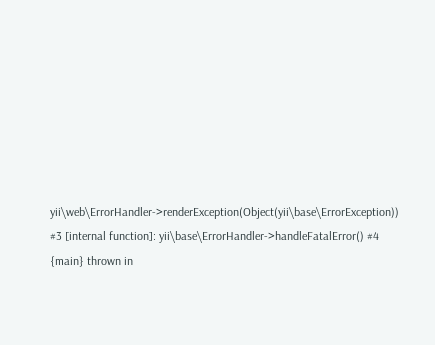yii\web\ErrorHandler->renderException(Object(yii\base\ErrorException)) #3 [internal function]: yii\base\ErrorHandler->handleFatalError() #4 {main} thrown in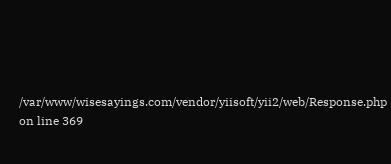/var/www/wisesayings.com/vendor/yiisoft/yii2/web/Response.php on line 369